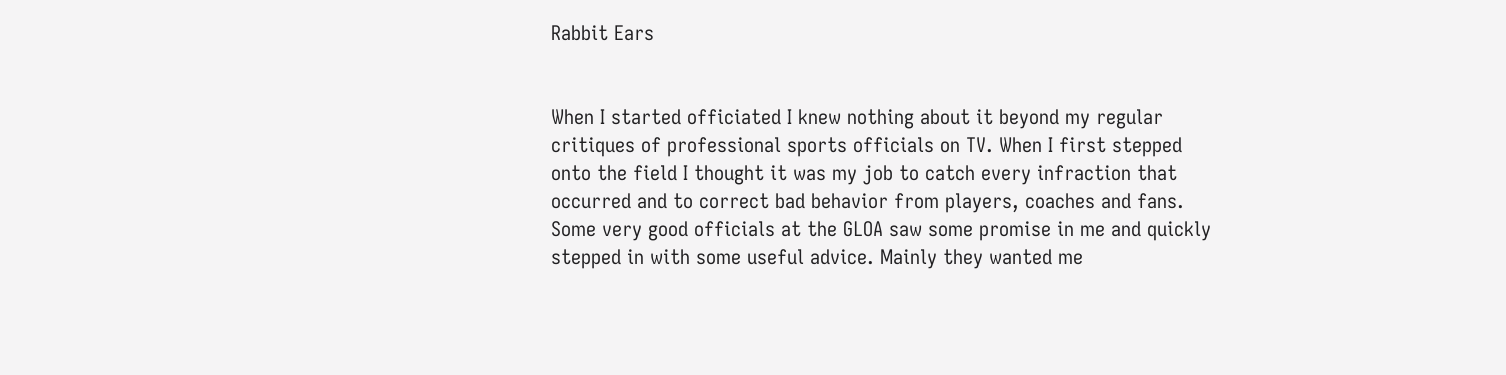Rabbit Ears


When I started officiated I knew nothing about it beyond my regular critiques of professional sports officials on TV. When I first stepped onto the field I thought it was my job to catch every infraction that occurred and to correct bad behavior from players, coaches and fans. Some very good officials at the GLOA saw some promise in me and quickly stepped in with some useful advice. Mainly they wanted me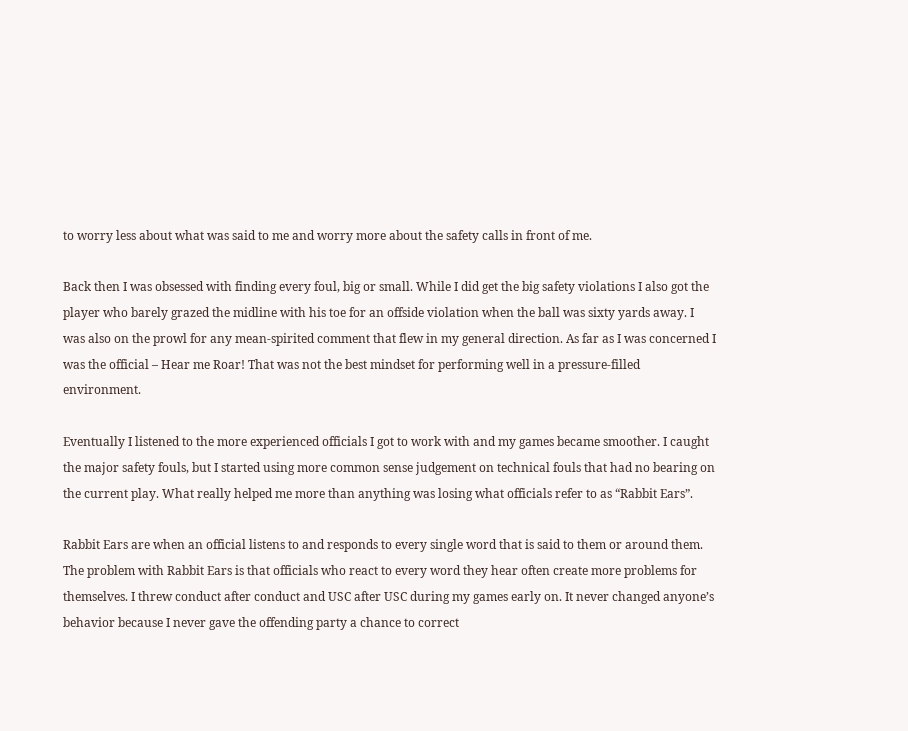to worry less about what was said to me and worry more about the safety calls in front of me.

Back then I was obsessed with finding every foul, big or small. While I did get the big safety violations I also got the player who barely grazed the midline with his toe for an offside violation when the ball was sixty yards away. I was also on the prowl for any mean-spirited comment that flew in my general direction. As far as I was concerned I was the official – Hear me Roar! That was not the best mindset for performing well in a pressure-filled environment.

Eventually I listened to the more experienced officials I got to work with and my games became smoother. I caught the major safety fouls, but I started using more common sense judgement on technical fouls that had no bearing on the current play. What really helped me more than anything was losing what officials refer to as “Rabbit Ears”.

Rabbit Ears are when an official listens to and responds to every single word that is said to them or around them. The problem with Rabbit Ears is that officials who react to every word they hear often create more problems for themselves. I threw conduct after conduct and USC after USC during my games early on. It never changed anyone’s behavior because I never gave the offending party a chance to correct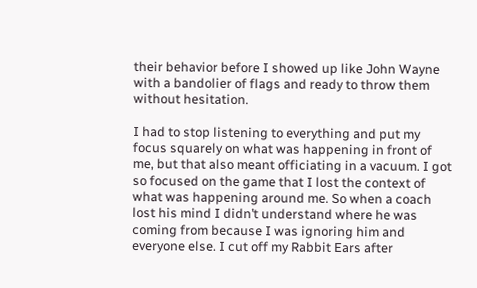their behavior before I showed up like John Wayne with a bandolier of flags and ready to throw them without hesitation.

I had to stop listening to everything and put my focus squarely on what was happening in front of me, but that also meant officiating in a vacuum. I got so focused on the game that I lost the context of what was happening around me. So when a coach lost his mind I didn’t understand where he was coming from because I was ignoring him and everyone else. I cut off my Rabbit Ears after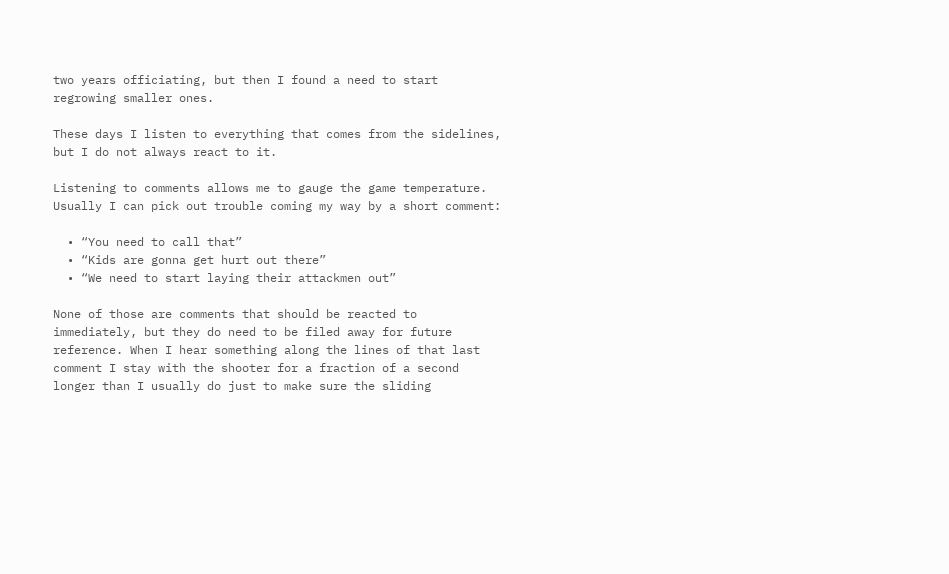two years officiating, but then I found a need to start regrowing smaller ones.

These days I listen to everything that comes from the sidelines, but I do not always react to it.

Listening to comments allows me to gauge the game temperature. Usually I can pick out trouble coming my way by a short comment:

  • “You need to call that”
  • “Kids are gonna get hurt out there”
  • “We need to start laying their attackmen out”

None of those are comments that should be reacted to immediately, but they do need to be filed away for future reference. When I hear something along the lines of that last comment I stay with the shooter for a fraction of a second longer than I usually do just to make sure the sliding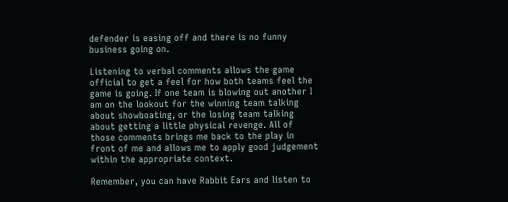defender is easing off and there is no funny business going on.

Listening to verbal comments allows the game official to get a feel for how both teams feel the game is going. If one team is blowing out another I am on the lookout for the winning team talking about showboating, or the losing team talking about getting a little physical revenge. All of those comments brings me back to the play in front of me and allows me to apply good judgement within the appropriate context.

Remember, you can have Rabbit Ears and listen to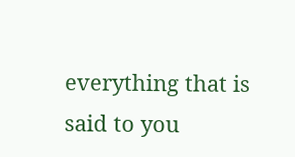everything that is said to you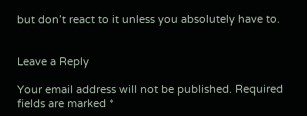but don’t react to it unless you absolutely have to.


Leave a Reply

Your email address will not be published. Required fields are marked *